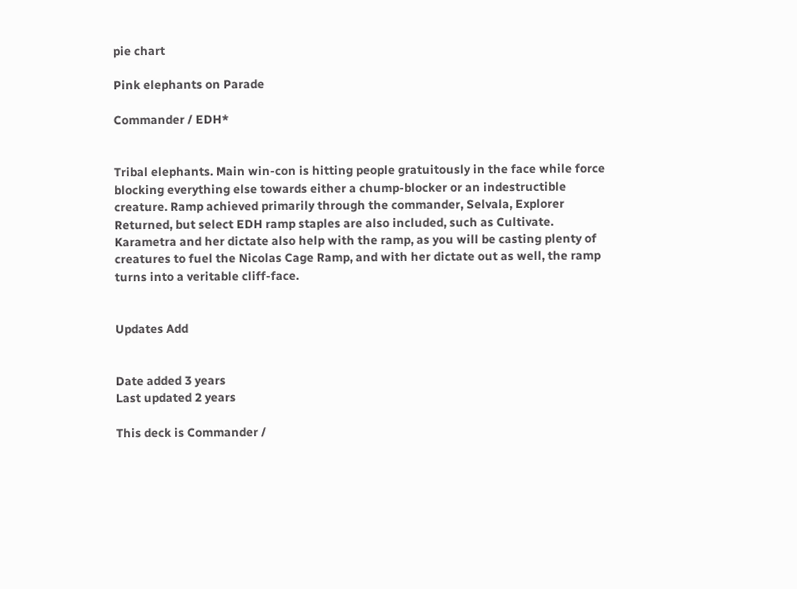pie chart

Pink elephants on Parade

Commander / EDH*


Tribal elephants. Main win-con is hitting people gratuitously in the face while force blocking everything else towards either a chump-blocker or an indestructible creature. Ramp achieved primarily through the commander, Selvala, Explorer Returned, but select EDH ramp staples are also included, such as Cultivate. Karametra and her dictate also help with the ramp, as you will be casting plenty of creatures to fuel the Nicolas Cage Ramp, and with her dictate out as well, the ramp turns into a veritable cliff-face.


Updates Add


Date added 3 years
Last updated 2 years

This deck is Commander /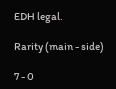EDH legal.

Rarity (main - side)

7 - 0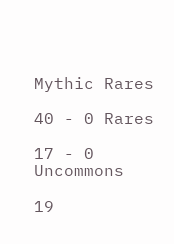Mythic Rares

40 - 0 Rares

17 - 0 Uncommons

19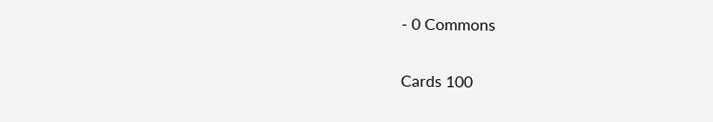- 0 Commons

Cards 100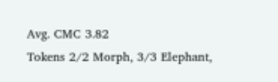Avg. CMC 3.82
Tokens 2/2 Morph, 3/3 Elephant,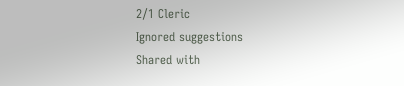2/1 Cleric
Ignored suggestions
Shared with